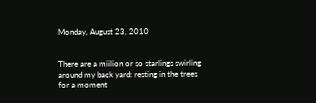Monday, August 23, 2010


There are a miilion or so starlings swirling around my back yard: resting in the trees for a moment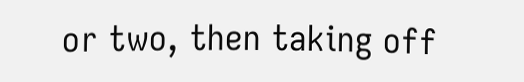or two, then taking off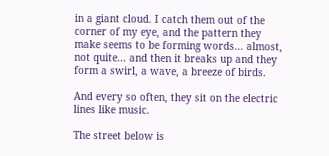in a giant cloud. I catch them out of the corner of my eye, and the pattern they make seems to be forming words... almost, not quite... and then it breaks up and they form a swirl, a wave, a breeze of birds.

And every so often, they sit on the electric lines like music.

The street below is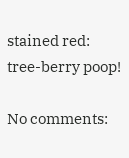stained red: tree-berry poop!

No comments: